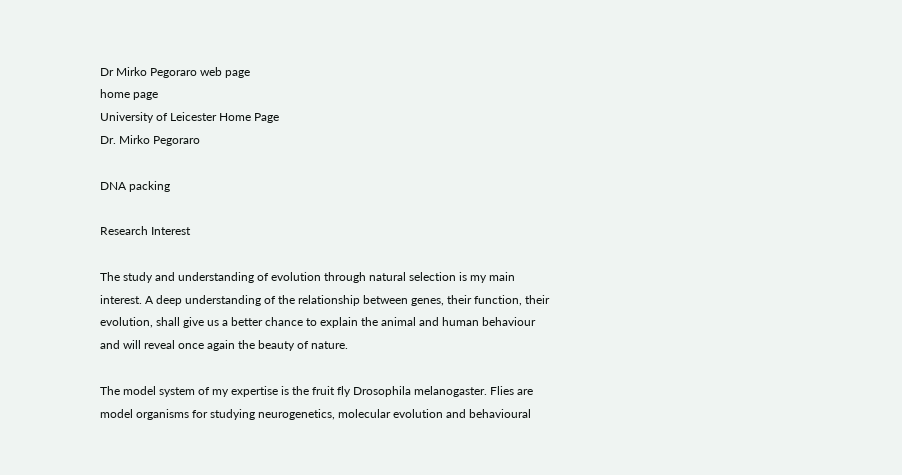Dr Mirko Pegoraro web page
home page
University of Leicester Home Page
Dr. Mirko Pegoraro

DNA packing

Research Interest

The study and understanding of evolution through natural selection is my main interest. A deep understanding of the relationship between genes, their function, their evolution, shall give us a better chance to explain the animal and human behaviour and will reveal once again the beauty of nature.

The model system of my expertise is the fruit fly Drosophila melanogaster. Flies are model organisms for studying neurogenetics, molecular evolution and behavioural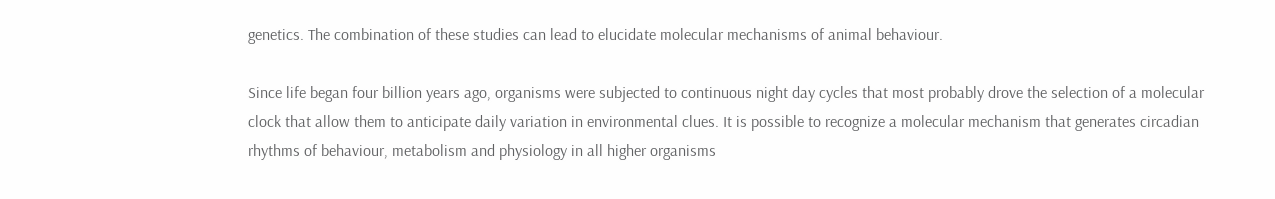genetics. The combination of these studies can lead to elucidate molecular mechanisms of animal behaviour.

Since life began four billion years ago, organisms were subjected to continuous night day cycles that most probably drove the selection of a molecular clock that allow them to anticipate daily variation in environmental clues. It is possible to recognize a molecular mechanism that generates circadian rhythms of behaviour, metabolism and physiology in all higher organisms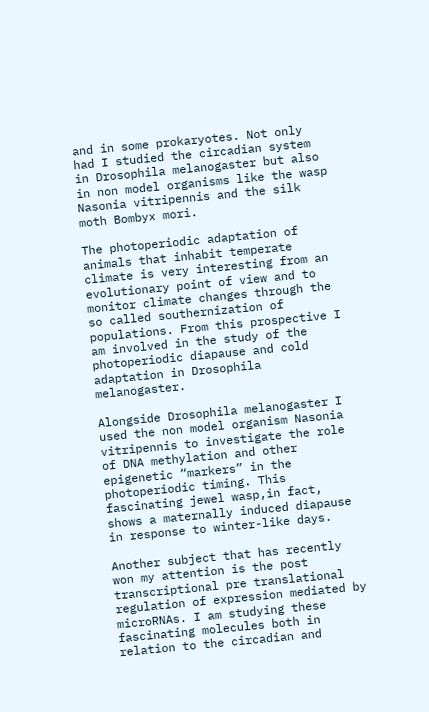and in some prokaryotes. Not only had I studied the circadian system in Drosophila melanogaster but also in non model organisms like the wasp Nasonia vitripennis and the silk moth Bombyx mori.

The photoperiodic adaptation of animals that inhabit temperate climate is very interesting from an evolutionary point of view and to monitor climate changes through the so called southernization of populations. From this prospective I am involved in the study of the photoperiodic diapause and cold adaptation in Drosophila melanogaster.

Alongside Drosophila melanogaster I used the non model organism Nasonia vitripennis to investigate the role of DNA methylation and other epigenetic “markers” in the photoperiodic timing. This fascinating jewel wasp,in fact, shows a maternally induced diapause in response to winter-like days.

Another subject that has recently won my attention is the post transcriptional pre translational regulation of expression mediated by microRNAs. I am studying these fascinating molecules both in relation to the circadian and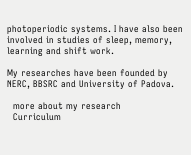photoperiodic systems. I have also been involved in studies of sleep, memory, learning and shift work.

My researches have been founded by NERC, BBSRC and University of Padova.

  more about my research
  Curriculum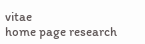vitae
home page research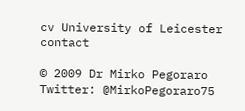cv University of Leicester contact

© 2009 Dr Mirko Pegoraro
Twitter: @MirkoPegoraro75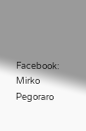Facebook: Mirko Pegoraro